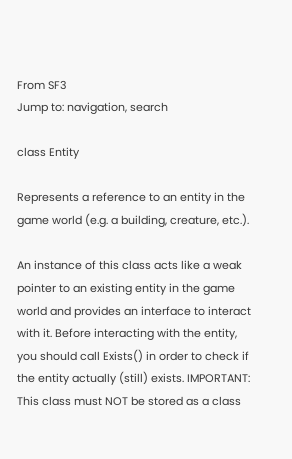From SF3
Jump to: navigation, search

class Entity

Represents a reference to an entity in the game world (e.g. a building, creature, etc.).

An instance of this class acts like a weak pointer to an existing entity in the game world and provides an interface to interact with it. Before interacting with the entity, you should call Exists() in order to check if the entity actually (still) exists. IMPORTANT: This class must NOT be stored as a class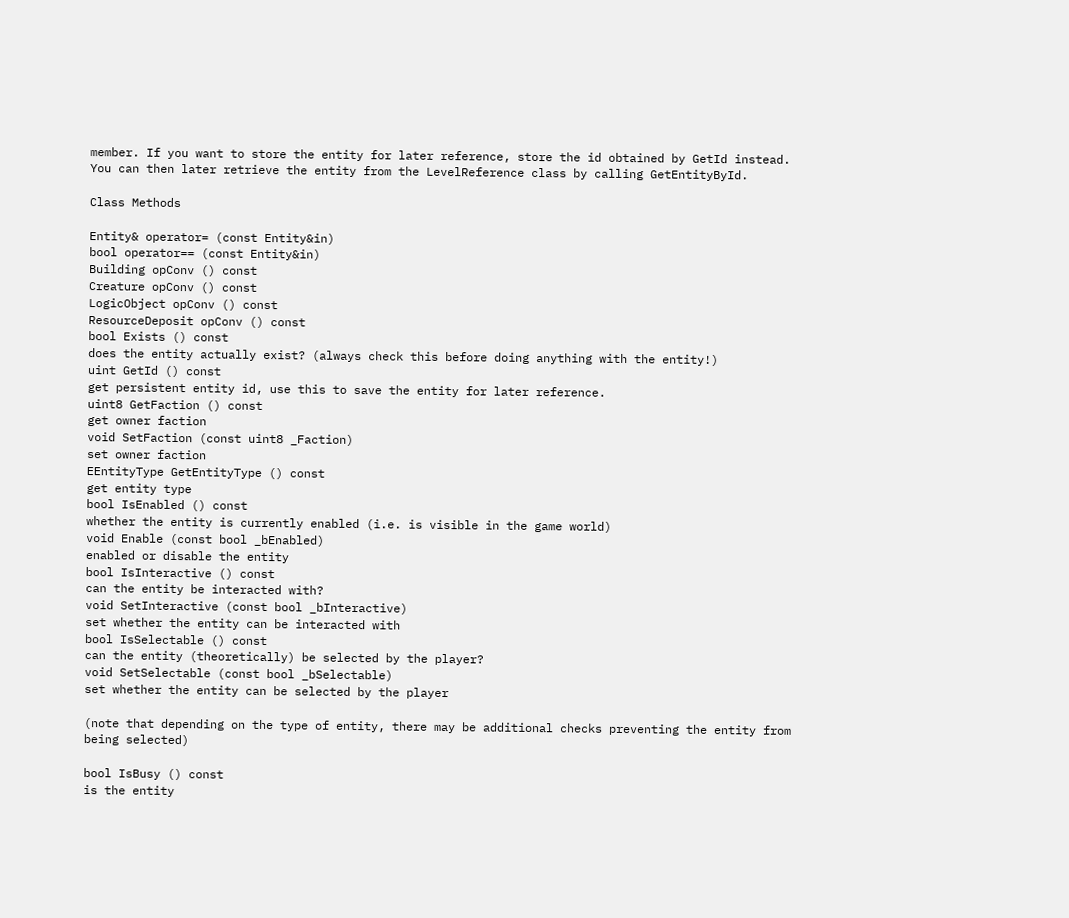member. If you want to store the entity for later reference, store the id obtained by GetId instead. You can then later retrieve the entity from the LevelReference class by calling GetEntityById.

Class Methods

Entity& operator= (const Entity&in)
bool operator== (const Entity&in)
Building opConv () const
Creature opConv () const
LogicObject opConv () const
ResourceDeposit opConv () const
bool Exists () const
does the entity actually exist? (always check this before doing anything with the entity!)
uint GetId () const
get persistent entity id, use this to save the entity for later reference.
uint8 GetFaction () const
get owner faction
void SetFaction (const uint8 _Faction)
set owner faction
EEntityType GetEntityType () const
get entity type
bool IsEnabled () const
whether the entity is currently enabled (i.e. is visible in the game world)
void Enable (const bool _bEnabled)
enabled or disable the entity
bool IsInteractive () const
can the entity be interacted with?
void SetInteractive (const bool _bInteractive)
set whether the entity can be interacted with
bool IsSelectable () const
can the entity (theoretically) be selected by the player?
void SetSelectable (const bool _bSelectable)
set whether the entity can be selected by the player

(note that depending on the type of entity, there may be additional checks preventing the entity from being selected)

bool IsBusy () const
is the entity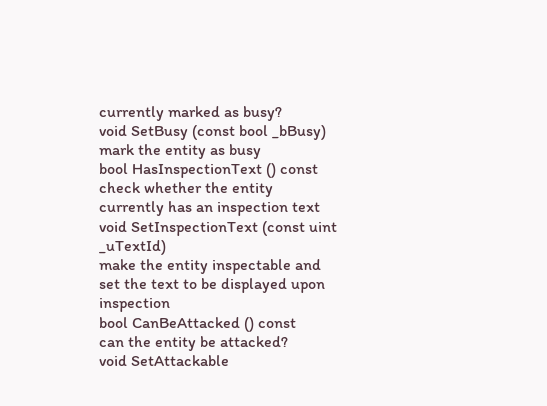currently marked as busy?
void SetBusy (const bool _bBusy)
mark the entity as busy
bool HasInspectionText () const
check whether the entity currently has an inspection text
void SetInspectionText (const uint _uTextId)
make the entity inspectable and set the text to be displayed upon inspection
bool CanBeAttacked () const
can the entity be attacked?
void SetAttackable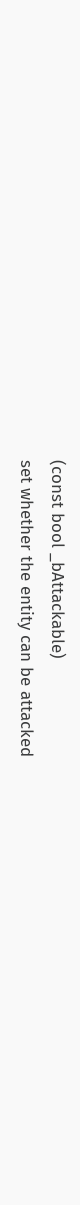(const bool _bAttackable)
set whether the entity can be attacked